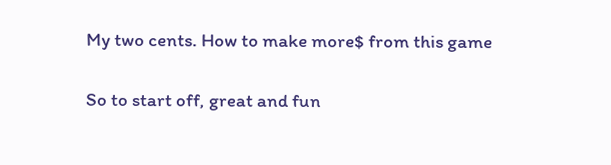My two cents. How to make more$ from this game

So to start off, great and fun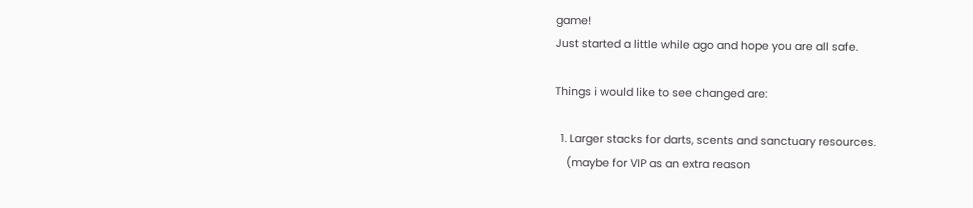game!
Just started a little while ago and hope you are all safe.

Things i would like to see changed are:

  1. Larger stacks for darts, scents and sanctuary resources.
    (maybe for VIP as an extra reason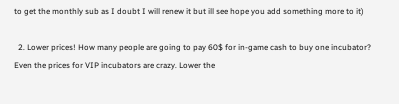to get the monthly sub as I doubt I will renew it but ill see hope you add something more to it)

  2. Lower prices! How many people are going to pay 60$ for in-game cash to buy one incubator? Even the prices for VIP incubators are crazy. Lower the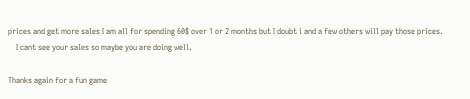prices and get more sales I am all for spending 60$ over 1 or 2 months but I doubt i and a few others will pay those prices.
    I cant see your sales so maybe you are doing well.

Thanks again for a fun game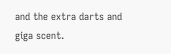and the extra darts and giga scent.